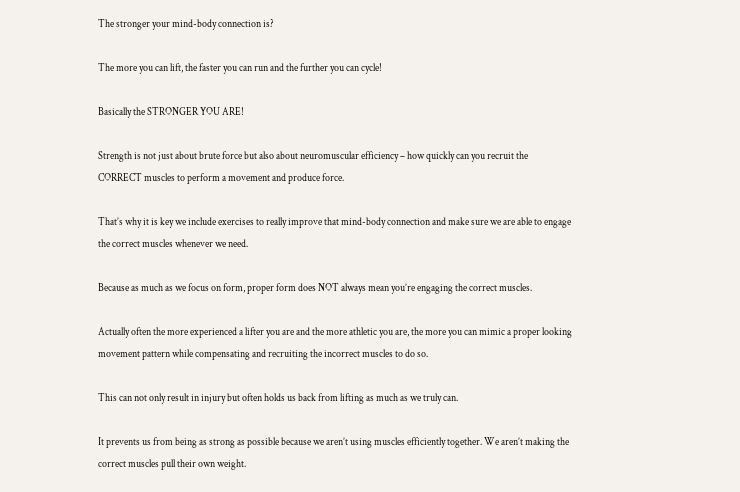The stronger your mind-body connection is?

The more you can lift, the faster you can run and the further you can cycle!

Basically the STRONGER YOU ARE!

Strength is not just about brute force but also about neuromuscular efficiency – how quickly can you recruit the CORRECT muscles to perform a movement and produce force.

That’s why it is key we include exercises to really improve that mind-body connection and make sure we are able to engage the correct muscles whenever we need.

Because as much as we focus on form, proper form does NOT always mean you’re engaging the correct muscles.

Actually often the more experienced a lifter you are and the more athletic you are, the more you can mimic a proper looking movement pattern while compensating and recruiting the incorrect muscles to do so.

This can not only result in injury but often holds us back from lifting as much as we truly can.

It prevents us from being as strong as possible because we aren’t using muscles efficiently together. We aren’t making the correct muscles pull their own weight.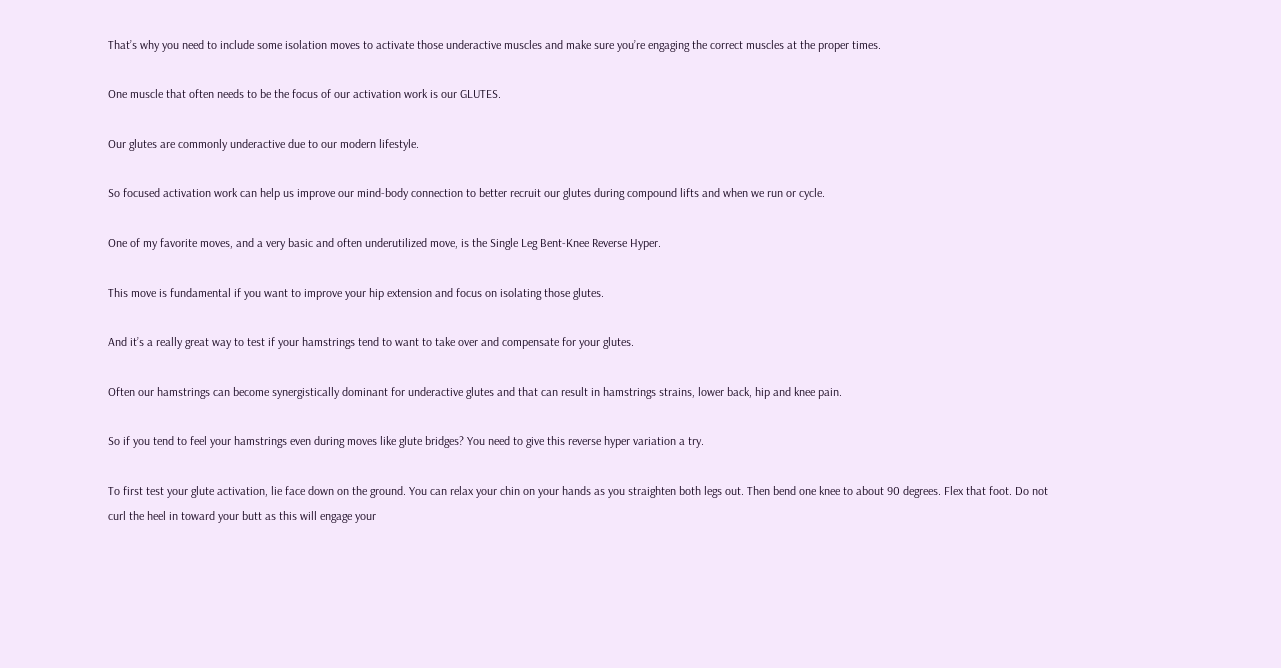That’s why you need to include some isolation moves to activate those underactive muscles and make sure you’re engaging the correct muscles at the proper times.

One muscle that often needs to be the focus of our activation work is our GLUTES.

Our glutes are commonly underactive due to our modern lifestyle.

So focused activation work can help us improve our mind-body connection to better recruit our glutes during compound lifts and when we run or cycle.

One of my favorite moves, and a very basic and often underutilized move, is the Single Leg Bent-Knee Reverse Hyper.

This move is fundamental if you want to improve your hip extension and focus on isolating those glutes.

And it’s a really great way to test if your hamstrings tend to want to take over and compensate for your glutes.

Often our hamstrings can become synergistically dominant for underactive glutes and that can result in hamstrings strains, lower back, hip and knee pain.

So if you tend to feel your hamstrings even during moves like glute bridges? You need to give this reverse hyper variation a try.

To first test your glute activation, lie face down on the ground. You can relax your chin on your hands as you straighten both legs out. Then bend one knee to about 90 degrees. Flex that foot. Do not curl the heel in toward your butt as this will engage your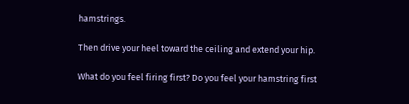hamstrings.

Then drive your heel toward the ceiling and extend your hip.

What do you feel firing first? Do you feel your hamstring first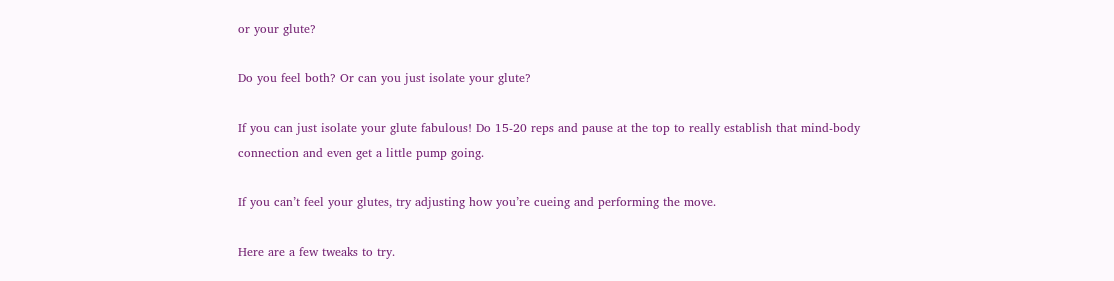or your glute?

Do you feel both? Or can you just isolate your glute?

If you can just isolate your glute fabulous! Do 15-20 reps and pause at the top to really establish that mind-body connection and even get a little pump going.

If you can’t feel your glutes, try adjusting how you’re cueing and performing the move.

Here are a few tweaks to try.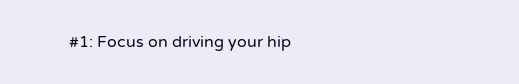#1: Focus on driving your hip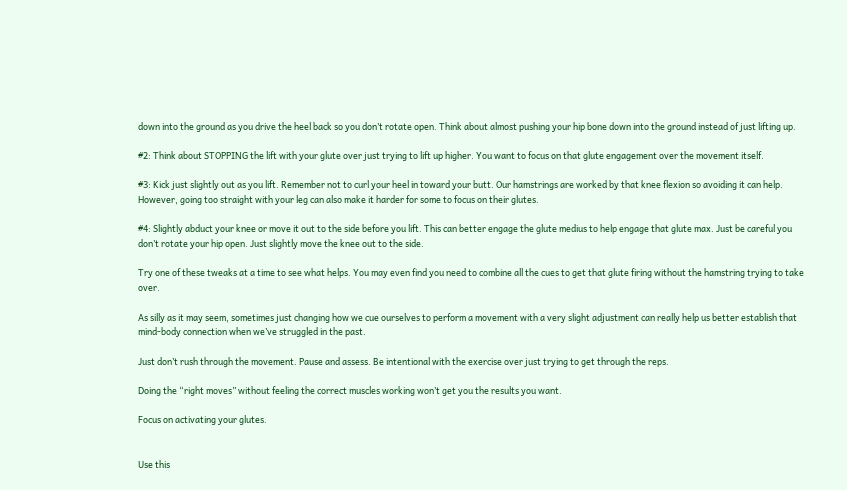down into the ground as you drive the heel back so you don’t rotate open. Think about almost pushing your hip bone down into the ground instead of just lifting up.

#2: Think about STOPPING the lift with your glute over just trying to lift up higher. You want to focus on that glute engagement over the movement itself.

#3: Kick just slightly out as you lift. Remember not to curl your heel in toward your butt. Our hamstrings are worked by that knee flexion so avoiding it can help. However, going too straight with your leg can also make it harder for some to focus on their glutes.

#4: Slightly abduct your knee or move it out to the side before you lift. This can better engage the glute medius to help engage that glute max. Just be careful you don’t rotate your hip open. Just slightly move the knee out to the side.

Try one of these tweaks at a time to see what helps. You may even find you need to combine all the cues to get that glute firing without the hamstring trying to take over.

As silly as it may seem, sometimes just changing how we cue ourselves to perform a movement with a very slight adjustment can really help us better establish that mind-body connection when we’ve struggled in the past.

Just don’t rush through the movement. Pause and assess. Be intentional with the exercise over just trying to get through the reps.

Doing the “right moves” without feeling the correct muscles working won’t get you the results you want.

Focus on activating your glutes.


Use this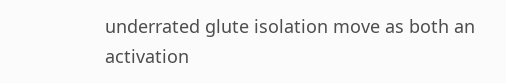underrated glute isolation move as both an activation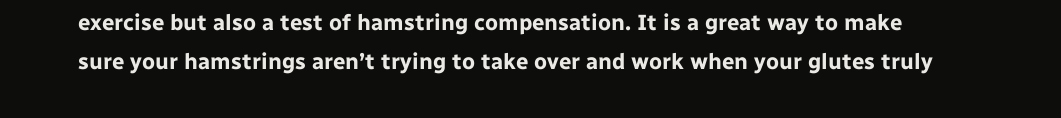exercise but also a test of hamstring compensation. It is a great way to make sure your hamstrings aren’t trying to take over and work when your glutes truly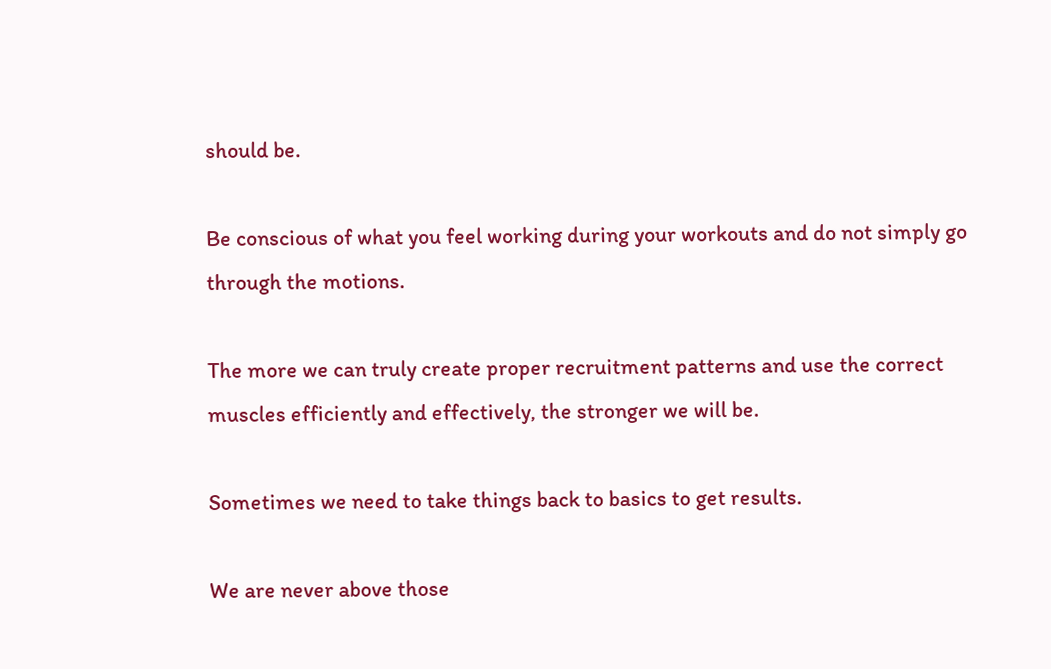should be.

Be conscious of what you feel working during your workouts and do not simply go through the motions.

The more we can truly create proper recruitment patterns and use the correct muscles efficiently and effectively, the stronger we will be.

Sometimes we need to take things back to basics to get results.

We are never above those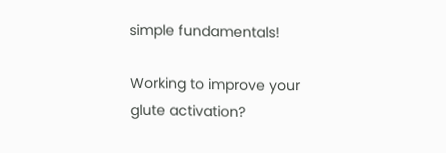simple fundamentals!

Working to improve your glute activation?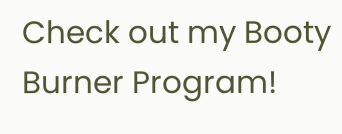Check out my Booty Burner Program!